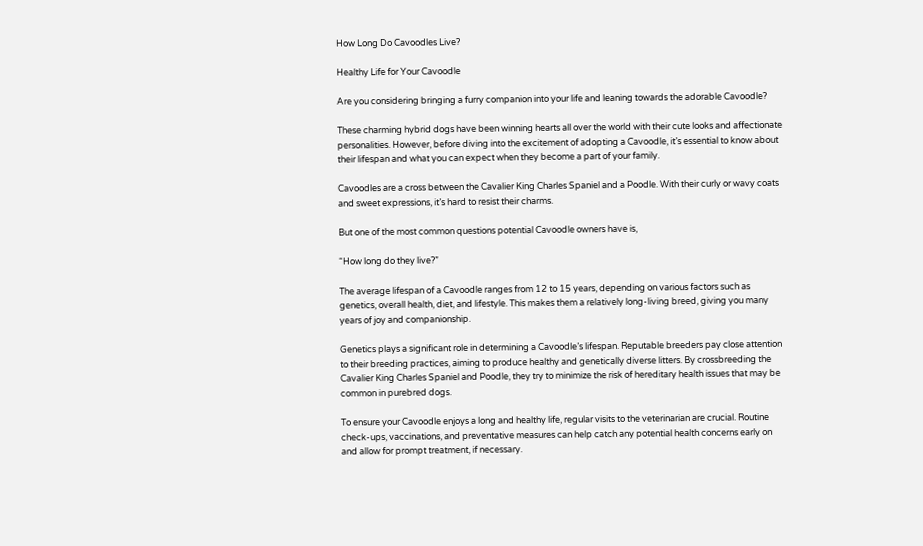How Long Do Cavoodles Live?

Healthy Life for Your Cavoodle

Are you considering bringing a furry companion into your life and leaning towards the adorable Cavoodle?

These charming hybrid dogs have been winning hearts all over the world with their cute looks and affectionate personalities. However, before diving into the excitement of adopting a Cavoodle, it’s essential to know about their lifespan and what you can expect when they become a part of your family.

Cavoodles are a cross between the Cavalier King Charles Spaniel and a Poodle. With their curly or wavy coats and sweet expressions, it’s hard to resist their charms.

But one of the most common questions potential Cavoodle owners have is,

“How long do they live?”

The average lifespan of a Cavoodle ranges from 12 to 15 years, depending on various factors such as genetics, overall health, diet, and lifestyle. This makes them a relatively long-living breed, giving you many years of joy and companionship.

Genetics plays a significant role in determining a Cavoodle’s lifespan. Reputable breeders pay close attention to their breeding practices, aiming to produce healthy and genetically diverse litters. By crossbreeding the Cavalier King Charles Spaniel and Poodle, they try to minimize the risk of hereditary health issues that may be common in purebred dogs.

To ensure your Cavoodle enjoys a long and healthy life, regular visits to the veterinarian are crucial. Routine check-ups, vaccinations, and preventative measures can help catch any potential health concerns early on and allow for prompt treatment, if necessary.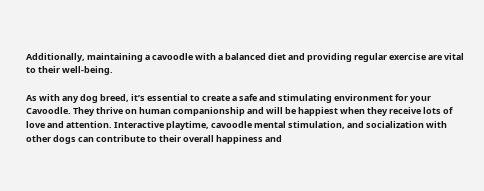Additionally, maintaining a cavoodle with a balanced diet and providing regular exercise are vital to their well-being.

As with any dog breed, it’s essential to create a safe and stimulating environment for your Cavoodle. They thrive on human companionship and will be happiest when they receive lots of love and attention. Interactive playtime, cavoodle mental stimulation, and socialization with other dogs can contribute to their overall happiness and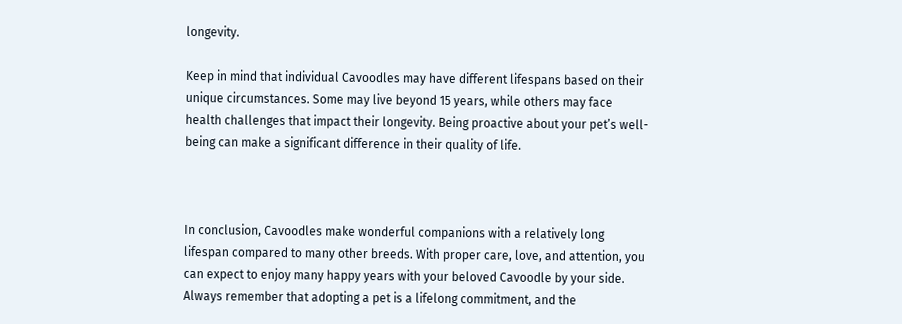longevity.

Keep in mind that individual Cavoodles may have different lifespans based on their unique circumstances. Some may live beyond 15 years, while others may face health challenges that impact their longevity. Being proactive about your pet’s well-being can make a significant difference in their quality of life.



In conclusion, Cavoodles make wonderful companions with a relatively long lifespan compared to many other breeds. With proper care, love, and attention, you can expect to enjoy many happy years with your beloved Cavoodle by your side. Always remember that adopting a pet is a lifelong commitment, and the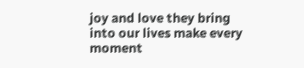joy and love they bring into our lives make every moment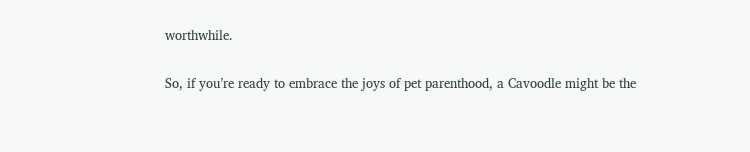worthwhile.

So, if you’re ready to embrace the joys of pet parenthood, a Cavoodle might be the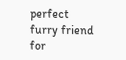perfect furry friend for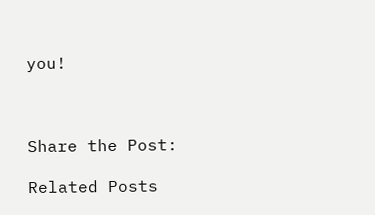you!



Share the Post:

Related Posts